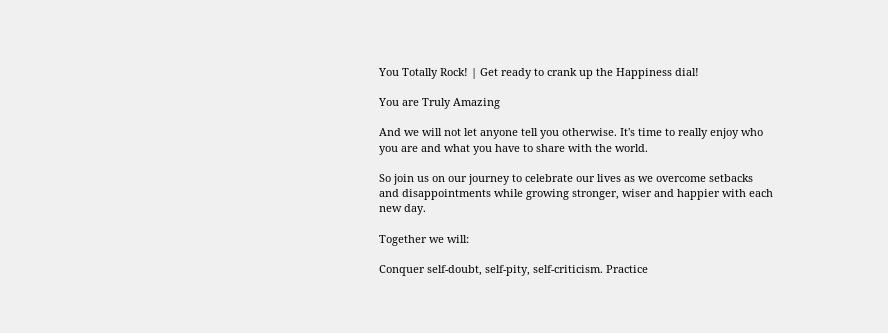You Totally Rock! | Get ready to crank up the Happiness dial!

You are Truly Amazing

And we will not let anyone tell you otherwise. It's time to really enjoy who you are and what you have to share with the world.

So join us on our journey to celebrate our lives as we overcome setbacks and disappointments while growing stronger, wiser and happier with each new day.

Together we will:

Conquer self-doubt, self-pity, self-criticism. Practice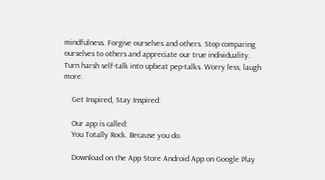mindfulness. Forgive ourselves and others. Stop comparing ourselves to others and appreciate our true individuality. Turn harsh self-talk into upbeat pep-talks. Worry less, laugh more.

    Get Inspired, Stay Inspired:

    Our app is called:
    You Totally Rock. Because you do.

    Download on the App Store Android App on Google Play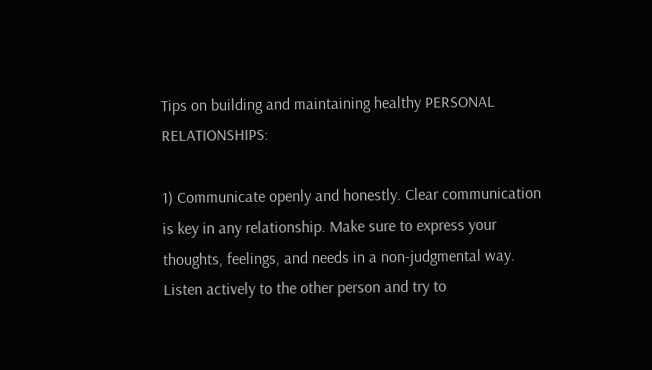Tips on building and maintaining healthy PERSONAL RELATIONSHIPS:

1) Communicate openly and honestly. Clear communication is key in any relationship. Make sure to express your thoughts, feelings, and needs in a non-judgmental way. Listen actively to the other person and try to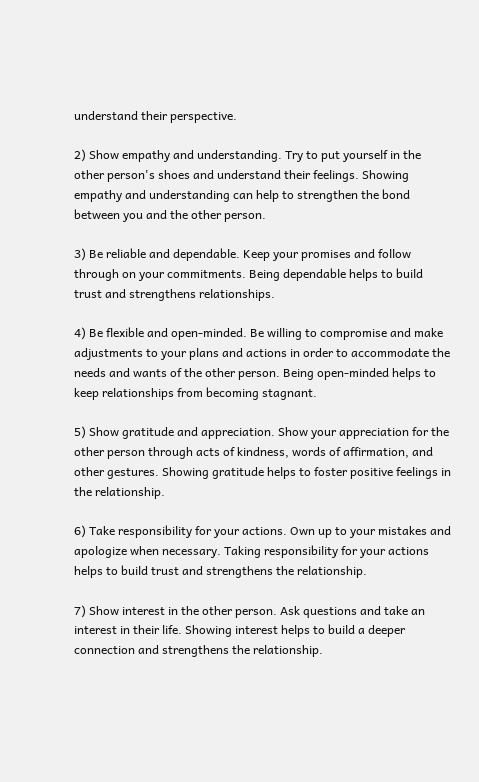understand their perspective.

2) Show empathy and understanding. Try to put yourself in the other person's shoes and understand their feelings. Showing empathy and understanding can help to strengthen the bond between you and the other person.

3) Be reliable and dependable. Keep your promises and follow through on your commitments. Being dependable helps to build trust and strengthens relationships.

4) Be flexible and open-minded. Be willing to compromise and make adjustments to your plans and actions in order to accommodate the needs and wants of the other person. Being open-minded helps to keep relationships from becoming stagnant.

5) Show gratitude and appreciation. Show your appreciation for the other person through acts of kindness, words of affirmation, and other gestures. Showing gratitude helps to foster positive feelings in the relationship.

6) Take responsibility for your actions. Own up to your mistakes and apologize when necessary. Taking responsibility for your actions helps to build trust and strengthens the relationship.

7) Show interest in the other person. Ask questions and take an interest in their life. Showing interest helps to build a deeper connection and strengthens the relationship.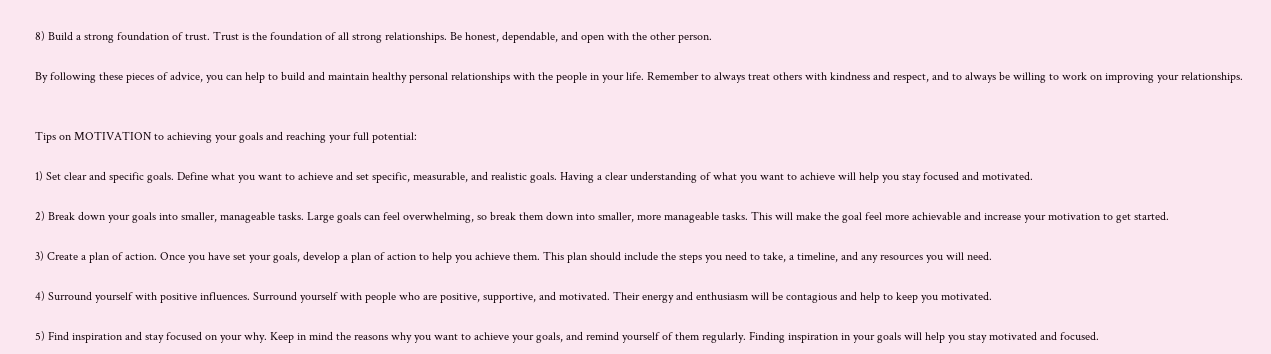8) Build a strong foundation of trust. Trust is the foundation of all strong relationships. Be honest, dependable, and open with the other person.

By following these pieces of advice, you can help to build and maintain healthy personal relationships with the people in your life. Remember to always treat others with kindness and respect, and to always be willing to work on improving your relationships.


Tips on MOTIVATION to achieving your goals and reaching your full potential:

1) Set clear and specific goals. Define what you want to achieve and set specific, measurable, and realistic goals. Having a clear understanding of what you want to achieve will help you stay focused and motivated.

2) Break down your goals into smaller, manageable tasks. Large goals can feel overwhelming, so break them down into smaller, more manageable tasks. This will make the goal feel more achievable and increase your motivation to get started.

3) Create a plan of action. Once you have set your goals, develop a plan of action to help you achieve them. This plan should include the steps you need to take, a timeline, and any resources you will need.

4) Surround yourself with positive influences. Surround yourself with people who are positive, supportive, and motivated. Their energy and enthusiasm will be contagious and help to keep you motivated.

5) Find inspiration and stay focused on your why. Keep in mind the reasons why you want to achieve your goals, and remind yourself of them regularly. Finding inspiration in your goals will help you stay motivated and focused.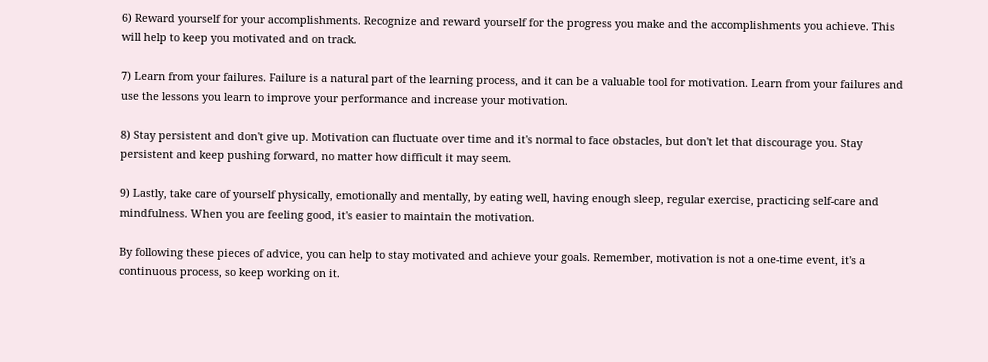6) Reward yourself for your accomplishments. Recognize and reward yourself for the progress you make and the accomplishments you achieve. This will help to keep you motivated and on track.

7) Learn from your failures. Failure is a natural part of the learning process, and it can be a valuable tool for motivation. Learn from your failures and use the lessons you learn to improve your performance and increase your motivation.

8) Stay persistent and don't give up. Motivation can fluctuate over time and it's normal to face obstacles, but don't let that discourage you. Stay persistent and keep pushing forward, no matter how difficult it may seem.

9) Lastly, take care of yourself physically, emotionally and mentally, by eating well, having enough sleep, regular exercise, practicing self-care and mindfulness. When you are feeling good, it's easier to maintain the motivation.

By following these pieces of advice, you can help to stay motivated and achieve your goals. Remember, motivation is not a one-time event, it's a continuous process, so keep working on it.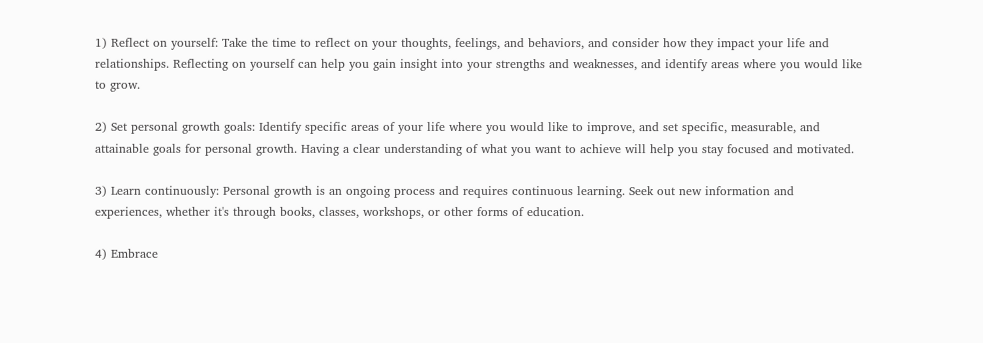1) Reflect on yourself: Take the time to reflect on your thoughts, feelings, and behaviors, and consider how they impact your life and relationships. Reflecting on yourself can help you gain insight into your strengths and weaknesses, and identify areas where you would like to grow.

2) Set personal growth goals: Identify specific areas of your life where you would like to improve, and set specific, measurable, and attainable goals for personal growth. Having a clear understanding of what you want to achieve will help you stay focused and motivated.

3) Learn continuously: Personal growth is an ongoing process and requires continuous learning. Seek out new information and experiences, whether it's through books, classes, workshops, or other forms of education.

4) Embrace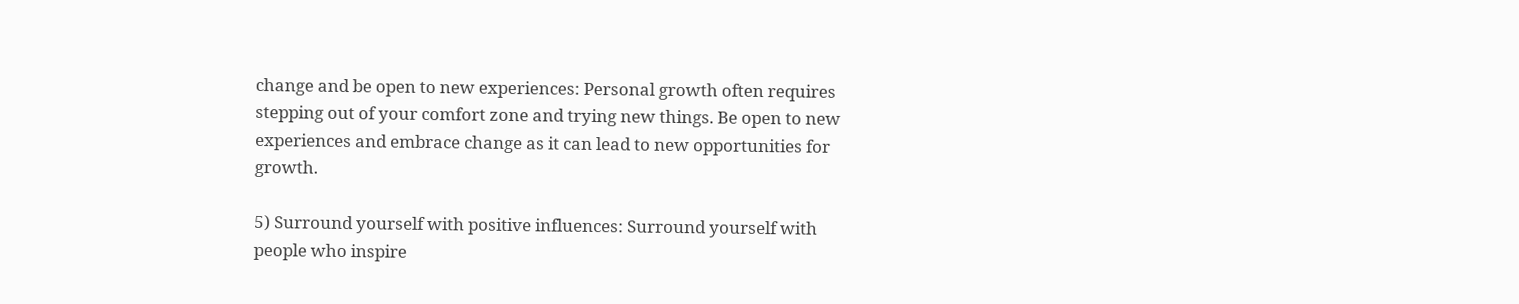change and be open to new experiences: Personal growth often requires stepping out of your comfort zone and trying new things. Be open to new experiences and embrace change as it can lead to new opportunities for growth.

5) Surround yourself with positive influences: Surround yourself with people who inspire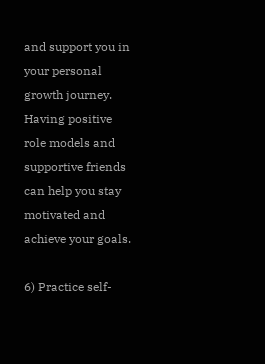and support you in your personal growth journey. Having positive role models and supportive friends can help you stay motivated and achieve your goals.

6) Practice self-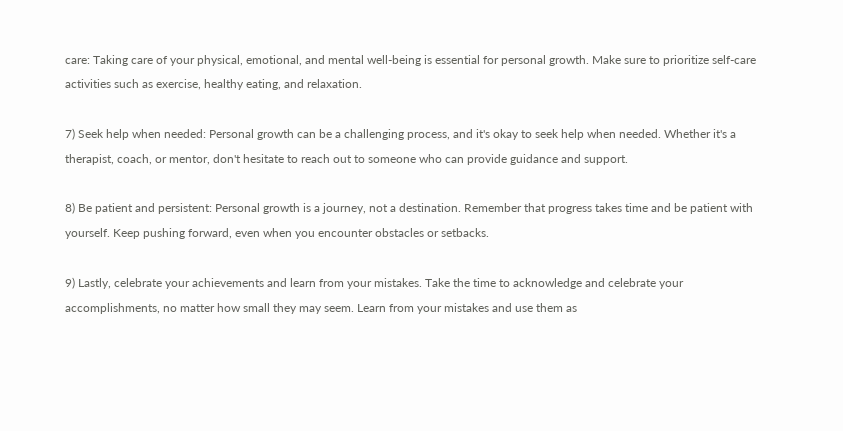care: Taking care of your physical, emotional, and mental well-being is essential for personal growth. Make sure to prioritize self-care activities such as exercise, healthy eating, and relaxation.

7) Seek help when needed: Personal growth can be a challenging process, and it's okay to seek help when needed. Whether it's a therapist, coach, or mentor, don't hesitate to reach out to someone who can provide guidance and support.

8) Be patient and persistent: Personal growth is a journey, not a destination. Remember that progress takes time and be patient with yourself. Keep pushing forward, even when you encounter obstacles or setbacks.

9) Lastly, celebrate your achievements and learn from your mistakes. Take the time to acknowledge and celebrate your accomplishments, no matter how small they may seem. Learn from your mistakes and use them as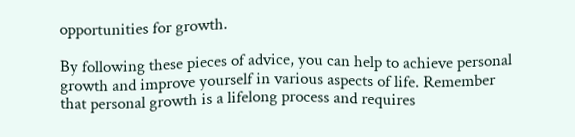opportunities for growth.

By following these pieces of advice, you can help to achieve personal growth and improve yourself in various aspects of life. Remember that personal growth is a lifelong process and requires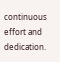continuous effort and dedication.